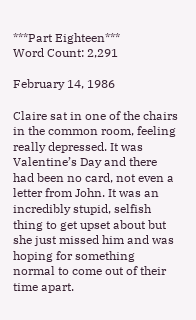***Part Eighteen***
Word Count: 2,291

February 14, 1986

Claire sat in one of the chairs in the common room, feeling really depressed. It was Valentine’s Day and there had been no card, not even a letter from John. It was an incredibly stupid, selfish thing to get upset about but she just missed him and was hoping for something normal to come out of their time apart.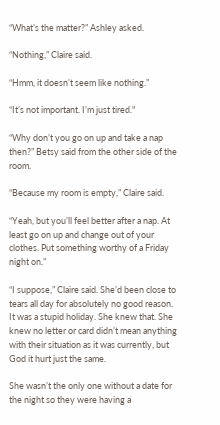“What’s the matter?” Ashley asked.

“Nothing,” Claire said.

“Hmm, it doesn’t seem like nothing.”

“It’s not important. I’m just tired."

“Why don’t you go on up and take a nap then?” Betsy said from the other side of the room.

“Because my room is empty,” Claire said.

“Yeah, but you’ll feel better after a nap. At least go on up and change out of your clothes. Put something worthy of a Friday night on.”

“I suppose,” Claire said. She’d been close to tears all day for absolutely no good reason. It was a stupid holiday. She knew that. She knew no letter or card didn’t mean anything with their situation as it was currently, but God it hurt just the same.

She wasn’t the only one without a date for the night so they were having a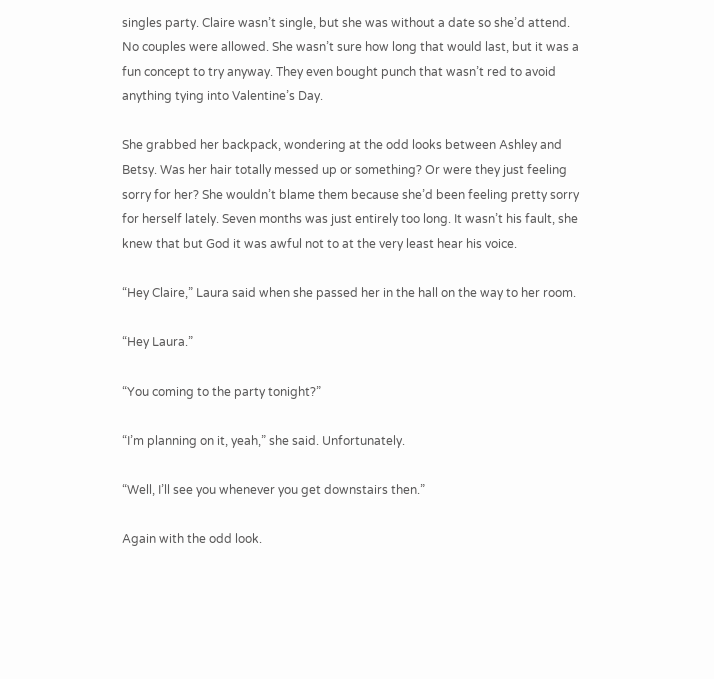singles party. Claire wasn’t single, but she was without a date so she’d attend. No couples were allowed. She wasn’t sure how long that would last, but it was a fun concept to try anyway. They even bought punch that wasn’t red to avoid anything tying into Valentine’s Day.

She grabbed her backpack, wondering at the odd looks between Ashley and Betsy. Was her hair totally messed up or something? Or were they just feeling sorry for her? She wouldn’t blame them because she’d been feeling pretty sorry for herself lately. Seven months was just entirely too long. It wasn’t his fault, she knew that but God it was awful not to at the very least hear his voice.

“Hey Claire,” Laura said when she passed her in the hall on the way to her room.

“Hey Laura.”

“You coming to the party tonight?”

“I’m planning on it, yeah,” she said. Unfortunately.

“Well, I’ll see you whenever you get downstairs then.”

Again with the odd look.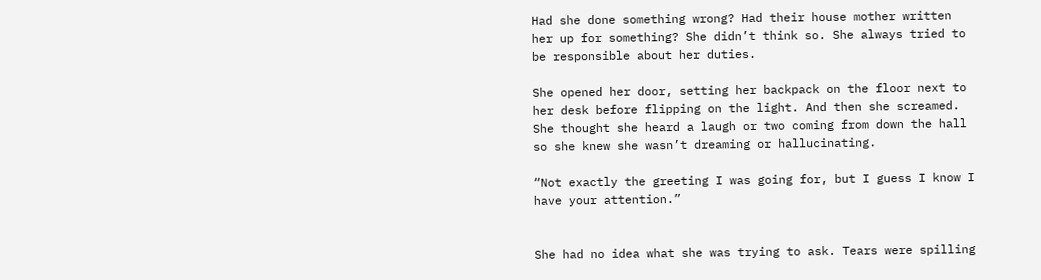Had she done something wrong? Had their house mother written her up for something? She didn’t think so. She always tried to be responsible about her duties.

She opened her door, setting her backpack on the floor next to her desk before flipping on the light. And then she screamed. She thought she heard a laugh or two coming from down the hall so she knew she wasn’t dreaming or hallucinating.

“Not exactly the greeting I was going for, but I guess I know I have your attention.”


She had no idea what she was trying to ask. Tears were spilling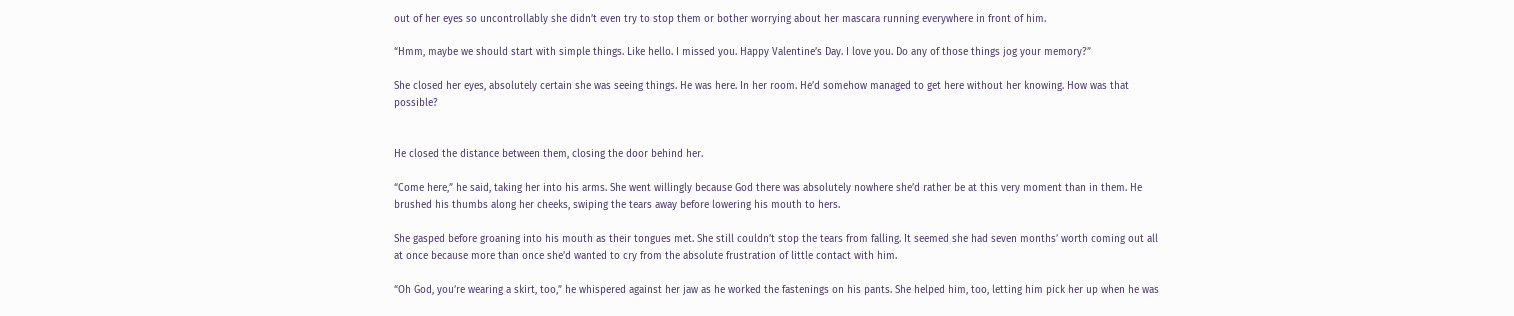out of her eyes so uncontrollably she didn’t even try to stop them or bother worrying about her mascara running everywhere in front of him.

“Hmm, maybe we should start with simple things. Like hello. I missed you. Happy Valentine’s Day. I love you. Do any of those things jog your memory?”

She closed her eyes, absolutely certain she was seeing things. He was here. In her room. He’d somehow managed to get here without her knowing. How was that possible?


He closed the distance between them, closing the door behind her.

“Come here,” he said, taking her into his arms. She went willingly because God there was absolutely nowhere she’d rather be at this very moment than in them. He brushed his thumbs along her cheeks, swiping the tears away before lowering his mouth to hers.

She gasped before groaning into his mouth as their tongues met. She still couldn’t stop the tears from falling. It seemed she had seven months’ worth coming out all at once because more than once she’d wanted to cry from the absolute frustration of little contact with him.

“Oh God, you’re wearing a skirt, too,” he whispered against her jaw as he worked the fastenings on his pants. She helped him, too, letting him pick her up when he was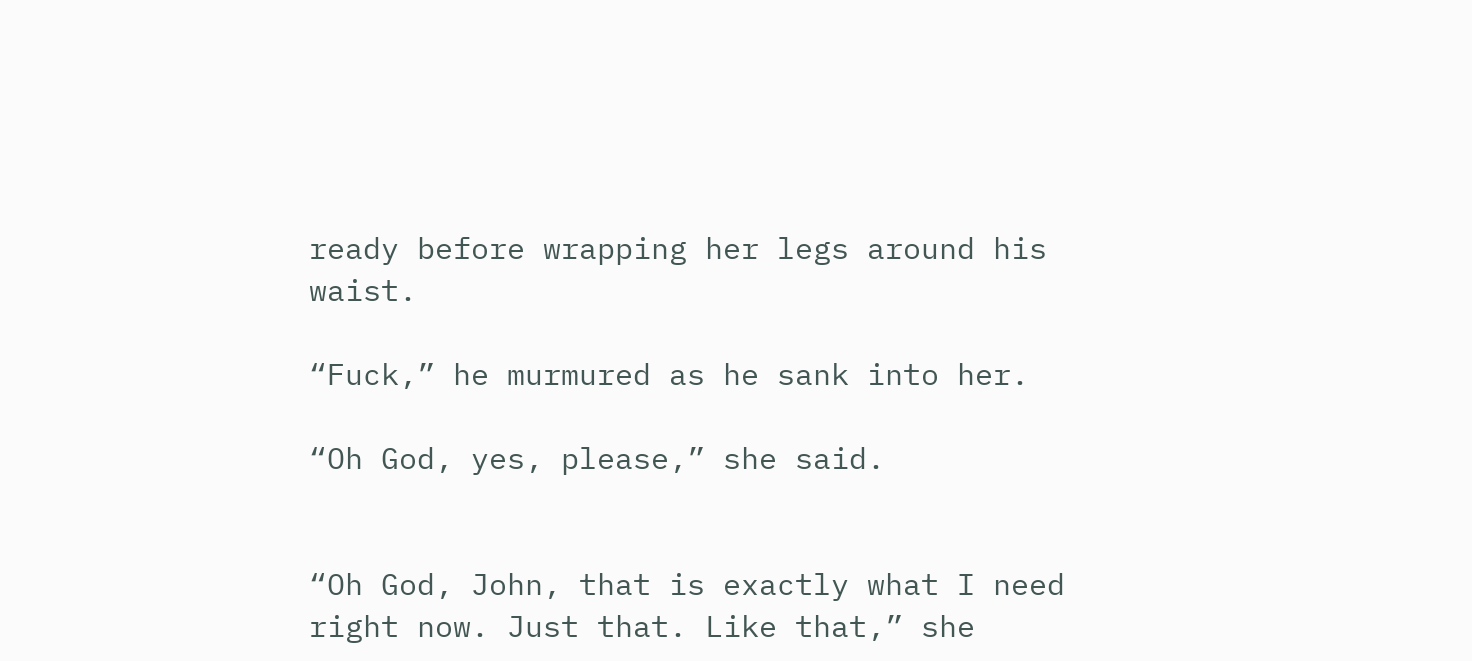ready before wrapping her legs around his waist.

“Fuck,” he murmured as he sank into her.

“Oh God, yes, please,” she said.


“Oh God, John, that is exactly what I need right now. Just that. Like that,” she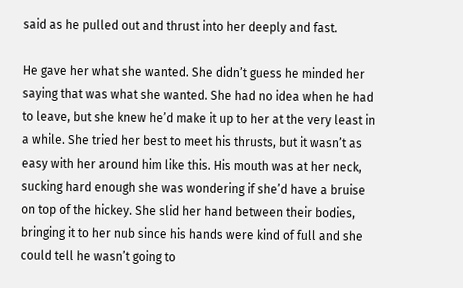said as he pulled out and thrust into her deeply and fast.

He gave her what she wanted. She didn’t guess he minded her saying that was what she wanted. She had no idea when he had to leave, but she knew he’d make it up to her at the very least in a while. She tried her best to meet his thrusts, but it wasn’t as easy with her around him like this. His mouth was at her neck, sucking hard enough she was wondering if she’d have a bruise on top of the hickey. She slid her hand between their bodies, bringing it to her nub since his hands were kind of full and she could tell he wasn’t going to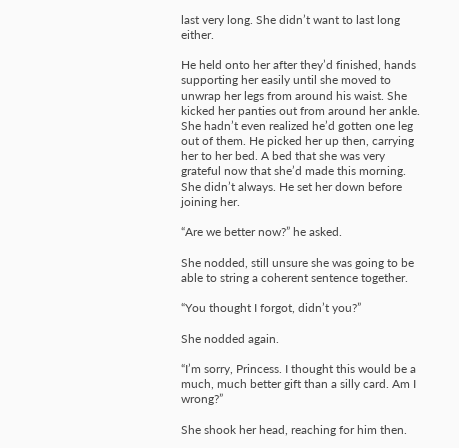last very long. She didn’t want to last long either.

He held onto her after they’d finished, hands supporting her easily until she moved to unwrap her legs from around his waist. She kicked her panties out from around her ankle. She hadn’t even realized he’d gotten one leg out of them. He picked her up then, carrying her to her bed. A bed that she was very grateful now that she’d made this morning. She didn’t always. He set her down before joining her.

“Are we better now?” he asked.

She nodded, still unsure she was going to be able to string a coherent sentence together.

“You thought I forgot, didn’t you?”

She nodded again.

“I’m sorry, Princess. I thought this would be a much, much better gift than a silly card. Am I wrong?”

She shook her head, reaching for him then.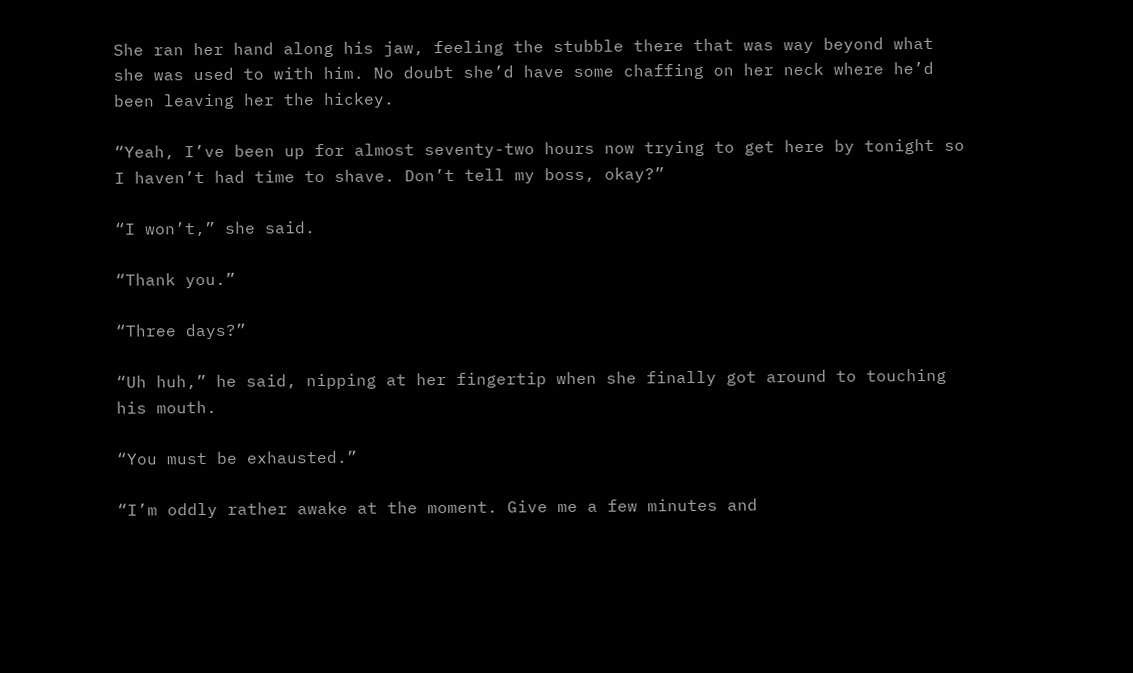She ran her hand along his jaw, feeling the stubble there that was way beyond what she was used to with him. No doubt she’d have some chaffing on her neck where he’d been leaving her the hickey.

“Yeah, I’ve been up for almost seventy-two hours now trying to get here by tonight so I haven’t had time to shave. Don’t tell my boss, okay?”

“I won’t,” she said.

“Thank you.”

“Three days?”

“Uh huh,” he said, nipping at her fingertip when she finally got around to touching his mouth.

“You must be exhausted.”

“I’m oddly rather awake at the moment. Give me a few minutes and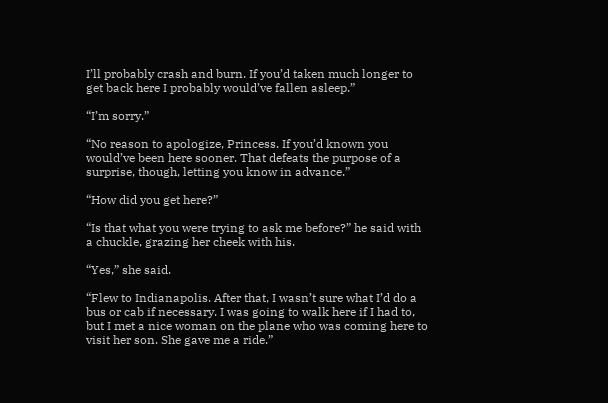I’ll probably crash and burn. If you’d taken much longer to get back here I probably would’ve fallen asleep.”

“I’m sorry.”

“No reason to apologize, Princess. If you’d known you would’ve been here sooner. That defeats the purpose of a surprise, though, letting you know in advance.”

“How did you get here?”

“Is that what you were trying to ask me before?” he said with a chuckle, grazing her cheek with his.

“Yes,” she said.

“Flew to Indianapolis. After that, I wasn’t sure what I’d do a bus or cab if necessary. I was going to walk here if I had to, but I met a nice woman on the plane who was coming here to visit her son. She gave me a ride.”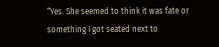“Yes. She seemed to think it was fate or something I got seated next to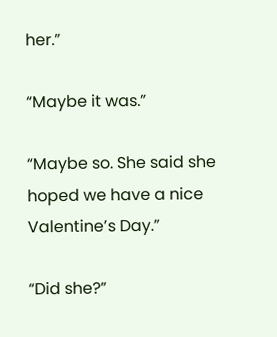her.”

“Maybe it was.”

“Maybe so. She said she hoped we have a nice Valentine’s Day.”

“Did she?”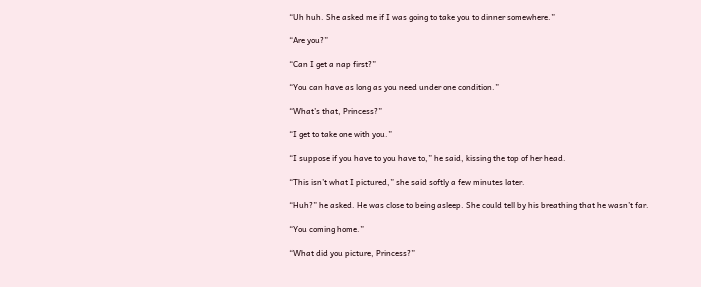“Uh huh. She asked me if I was going to take you to dinner somewhere.”

“Are you?”

“Can I get a nap first?”

“You can have as long as you need under one condition.”

“What’s that, Princess?”

“I get to take one with you.”

“I suppose if you have to you have to,” he said, kissing the top of her head.

“This isn’t what I pictured,” she said softly a few minutes later.

“Huh?” he asked. He was close to being asleep. She could tell by his breathing that he wasn’t far.

“You coming home.”

“What did you picture, Princess?”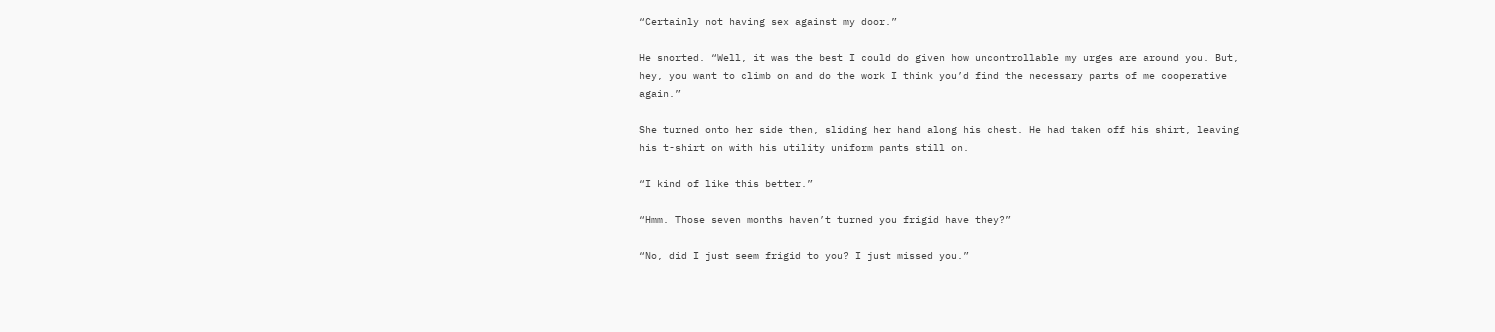“Certainly not having sex against my door.”

He snorted. “Well, it was the best I could do given how uncontrollable my urges are around you. But, hey, you want to climb on and do the work I think you’d find the necessary parts of me cooperative again.”

She turned onto her side then, sliding her hand along his chest. He had taken off his shirt, leaving his t-shirt on with his utility uniform pants still on.

“I kind of like this better.”

“Hmm. Those seven months haven’t turned you frigid have they?”

“No, did I just seem frigid to you? I just missed you.”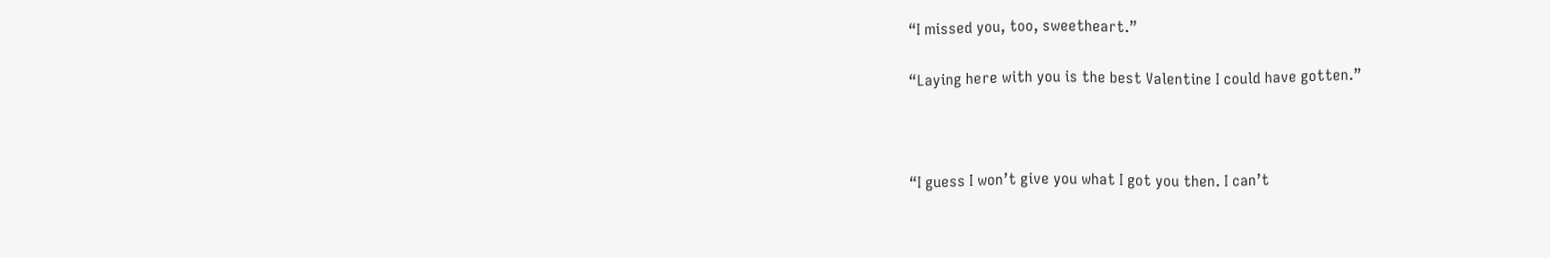“I missed you, too, sweetheart.”

“Laying here with you is the best Valentine I could have gotten.”



“I guess I won’t give you what I got you then. I can’t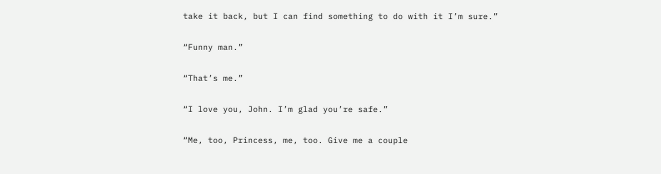take it back, but I can find something to do with it I’m sure.”

“Funny man.”

“That’s me.”

“I love you, John. I’m glad you’re safe.”

“Me, too, Princess, me, too. Give me a couple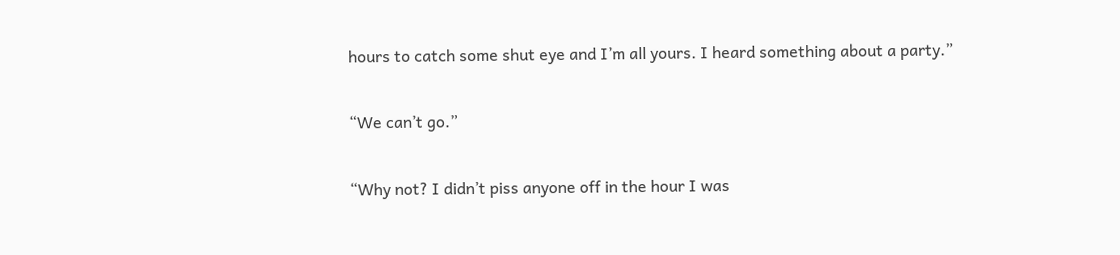hours to catch some shut eye and I’m all yours. I heard something about a party.”

“We can’t go.”

“Why not? I didn’t piss anyone off in the hour I was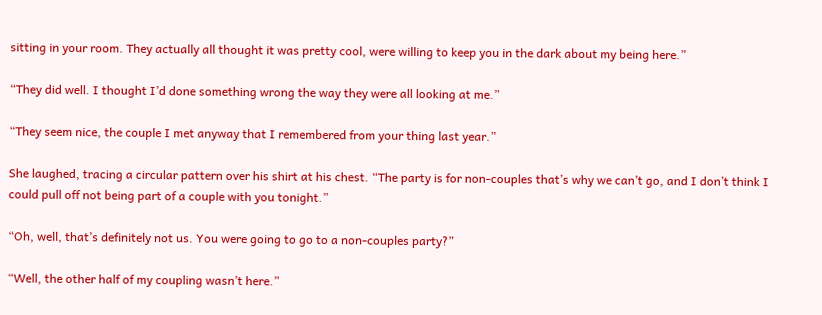sitting in your room. They actually all thought it was pretty cool, were willing to keep you in the dark about my being here.”

“They did well. I thought I’d done something wrong the way they were all looking at me.”

“They seem nice, the couple I met anyway that I remembered from your thing last year.”

She laughed, tracing a circular pattern over his shirt at his chest. “The party is for non-couples that’s why we can’t go, and I don’t think I could pull off not being part of a couple with you tonight.”

“Oh, well, that’s definitely not us. You were going to go to a non-couples party?”

“Well, the other half of my coupling wasn’t here.”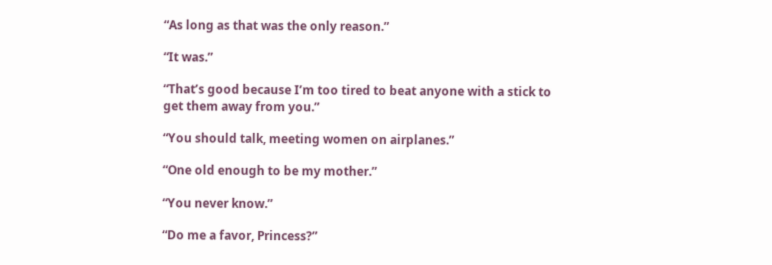“As long as that was the only reason.”

“It was.”

“That’s good because I’m too tired to beat anyone with a stick to get them away from you.”

“You should talk, meeting women on airplanes.”

“One old enough to be my mother.”

“You never know.”

“Do me a favor, Princess?”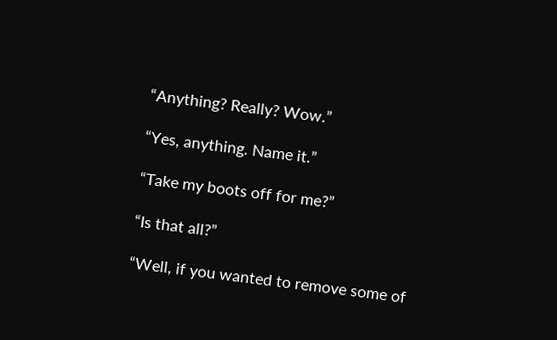“Anything? Really? Wow.”

“Yes, anything. Name it.”

“Take my boots off for me?”

“Is that all?”

“Well, if you wanted to remove some of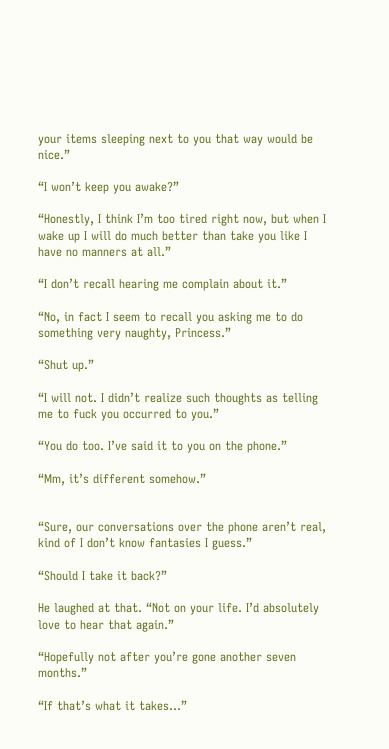your items sleeping next to you that way would be nice.”

“I won’t keep you awake?”

“Honestly, I think I’m too tired right now, but when I wake up I will do much better than take you like I have no manners at all.”

“I don’t recall hearing me complain about it.”

“No, in fact I seem to recall you asking me to do something very naughty, Princess.”

“Shut up.”

“I will not. I didn’t realize such thoughts as telling me to fuck you occurred to you.”

“You do too. I’ve said it to you on the phone.”

“Mm, it’s different somehow.”


“Sure, our conversations over the phone aren’t real, kind of I don’t know fantasies I guess.”

“Should I take it back?”

He laughed at that. “Not on your life. I’d absolutely love to hear that again.”

“Hopefully not after you’re gone another seven months.”

“If that’s what it takes…”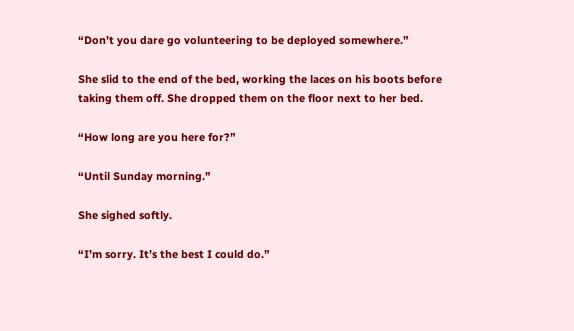“Don’t you dare go volunteering to be deployed somewhere.”

She slid to the end of the bed, working the laces on his boots before taking them off. She dropped them on the floor next to her bed.

“How long are you here for?”

“Until Sunday morning.”

She sighed softly.

“I’m sorry. It’s the best I could do.”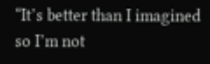“It’s better than I imagined so I’m not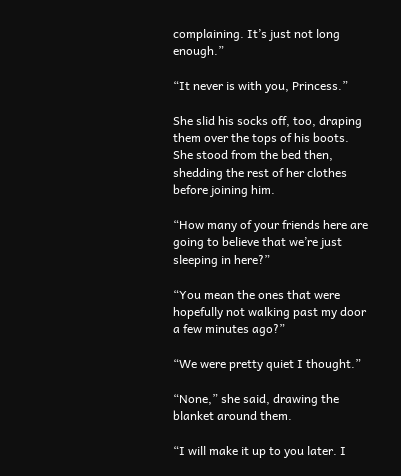complaining. It’s just not long enough.”

“It never is with you, Princess.”

She slid his socks off, too, draping them over the tops of his boots. She stood from the bed then, shedding the rest of her clothes before joining him.

“How many of your friends here are going to believe that we’re just sleeping in here?”

“You mean the ones that were hopefully not walking past my door a few minutes ago?”

“We were pretty quiet I thought.”

“None,” she said, drawing the blanket around them.

“I will make it up to you later. I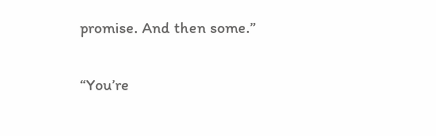promise. And then some.”

“You’re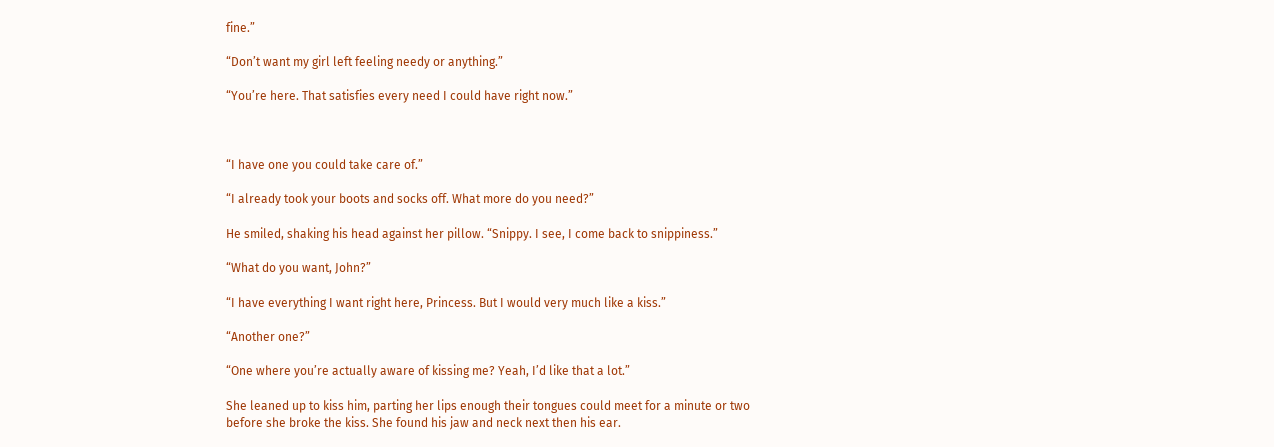fine.”

“Don’t want my girl left feeling needy or anything.”

“You’re here. That satisfies every need I could have right now.”



“I have one you could take care of.”

“I already took your boots and socks off. What more do you need?”

He smiled, shaking his head against her pillow. “Snippy. I see, I come back to snippiness.”

“What do you want, John?”

“I have everything I want right here, Princess. But I would very much like a kiss.”

“Another one?”

“One where you’re actually aware of kissing me? Yeah, I’d like that a lot.”

She leaned up to kiss him, parting her lips enough their tongues could meet for a minute or two before she broke the kiss. She found his jaw and neck next then his ear.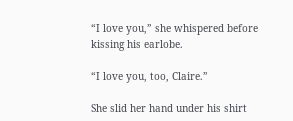“I love you,” she whispered before kissing his earlobe.

“I love you, too, Claire.”

She slid her hand under his shirt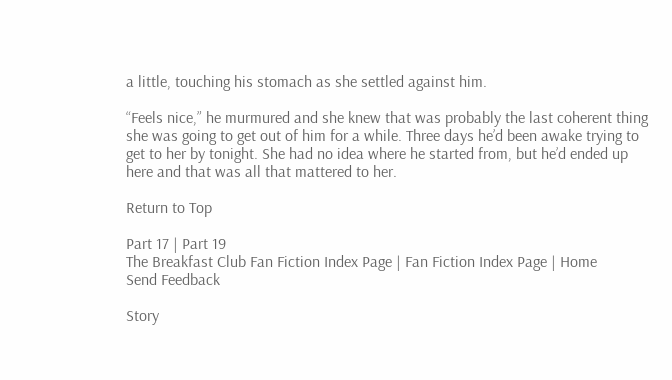a little, touching his stomach as she settled against him.

“Feels nice,” he murmured and she knew that was probably the last coherent thing she was going to get out of him for a while. Three days he’d been awake trying to get to her by tonight. She had no idea where he started from, but he’d ended up here and that was all that mattered to her.

Return to Top

Part 17 | Part 19
The Breakfast Club Fan Fiction Index Page | Fan Fiction Index Page | Home
Send Feedback

Story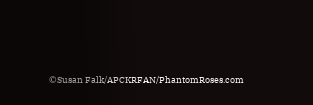©Susan Falk/APCKRFAN/PhantomRoses.com